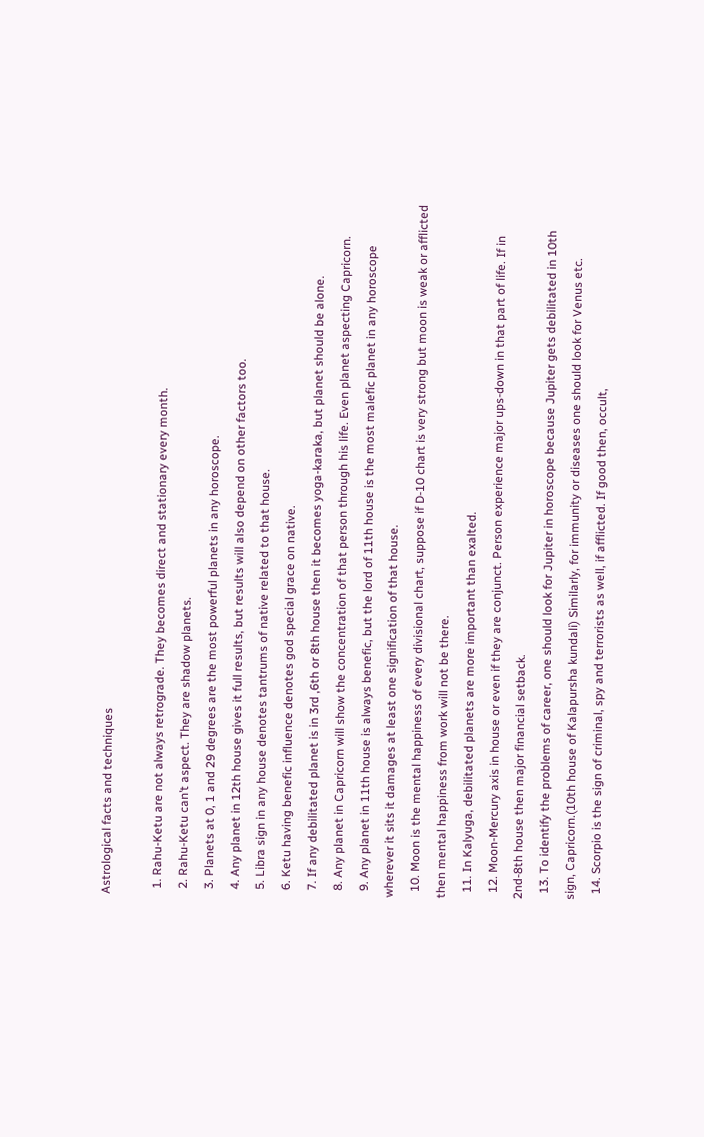Astrological facts and techniques

  1. Rahu-Ketu are not always retrograde. They becomes direct and stationary every month.
  2. Rahu-Ketu can’t aspect. They are shadow planets.
  3. Planets at 0, 1 and 29 degrees are the most powerful planets in any horoscope.
  4. Any planet in 12th house gives it full results, but results will also depend on other factors too.
  5. Libra sign in any house denotes tantrums of native related to that house.
  6. Ketu having benefic influence denotes god special grace on native.
  7. If any debilitated planet is in 3rd ,6th or 8th house then it becomes yoga-karaka, but planet should be alone.
  8. Any planet in Capricorn will show the concentration of that person through his life. Even planet aspecting Capricorn.
  9. Any planet in 11th house is always benefic, but the lord of 11th house is the most malefic planet in any horoscope wherever it sits it damages at least one signification of that house.
  10. Moon is the mental happiness of every divisional chart, suppose if D-10 chart is very strong but moon is weak or afflicted then mental happiness from work will not be there.
  11. In Kalyuga, debilitated planets are more important than exalted.
  12. Moon-Mercury axis in house or even if they are conjunct. Person experience major ups-down in that part of life. If in 2nd-8th house then major financial setback.
  13. To identify the problems of career, one should look for Jupiter in horoscope because Jupiter gets debilitated in 10th sign, Capricorn.(10th house of Kalapursha kundali) Similarly, for immunity or diseases one should look for Venus etc.
  14. Scorpio is the sign of criminal, spy and terrorists as well, if afflicted. If good then, occult,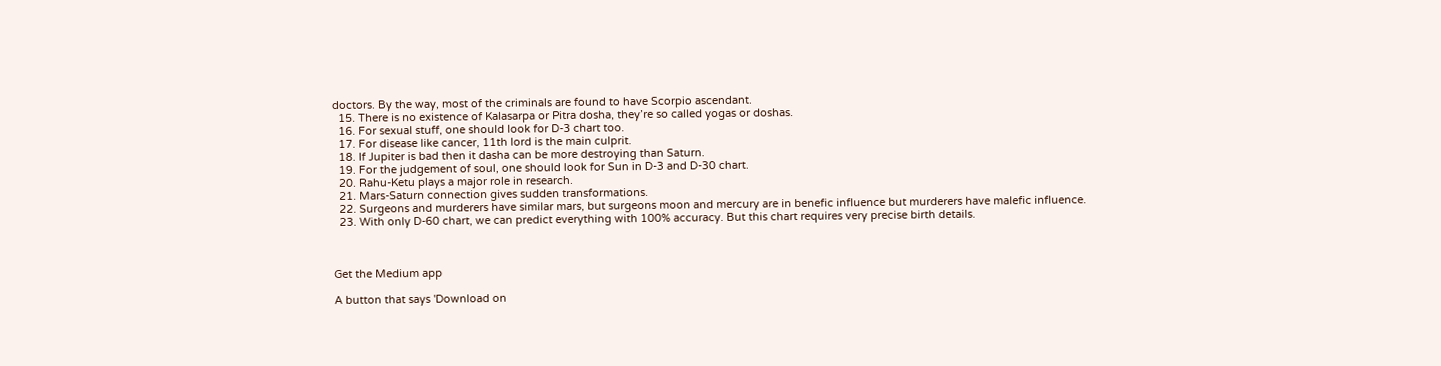doctors. By the way, most of the criminals are found to have Scorpio ascendant.
  15. There is no existence of Kalasarpa or Pitra dosha, they’re so called yogas or doshas.
  16. For sexual stuff, one should look for D-3 chart too.
  17. For disease like cancer, 11th lord is the main culprit.
  18. If Jupiter is bad then it dasha can be more destroying than Saturn.
  19. For the judgement of soul, one should look for Sun in D-3 and D-30 chart.
  20. Rahu-Ketu plays a major role in research.
  21. Mars-Saturn connection gives sudden transformations.
  22. Surgeons and murderers have similar mars, but surgeons moon and mercury are in benefic influence but murderers have malefic influence.
  23. With only D-60 chart, we can predict everything with 100% accuracy. But this chart requires very precise birth details.



Get the Medium app

A button that says 'Download on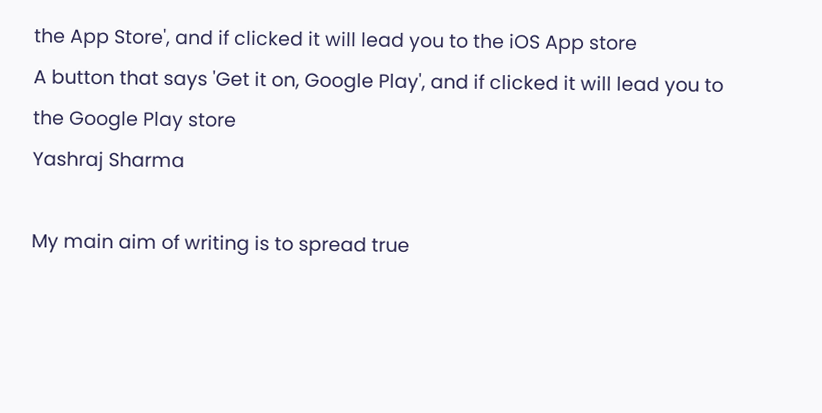the App Store', and if clicked it will lead you to the iOS App store
A button that says 'Get it on, Google Play', and if clicked it will lead you to the Google Play store
Yashraj Sharma

My main aim of writing is to spread true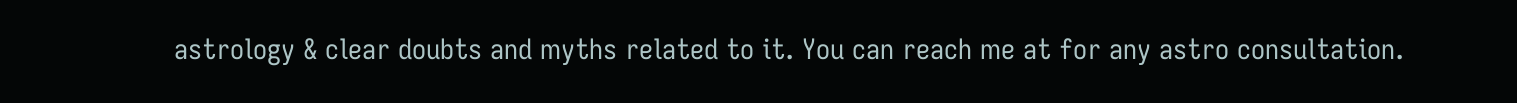astrology & clear doubts and myths related to it. You can reach me at for any astro consultation.